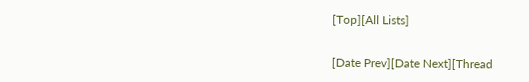[Top][All Lists]

[Date Prev][Date Next][Thread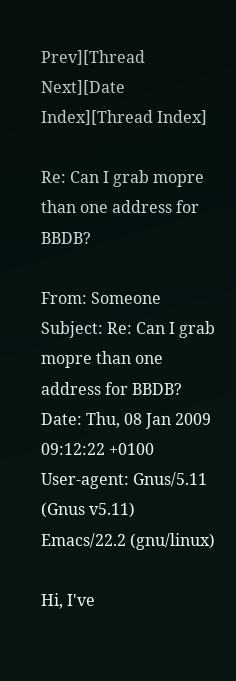Prev][Thread Next][Date Index][Thread Index]

Re: Can I grab mopre than one address for BBDB?

From: Someone
Subject: Re: Can I grab mopre than one address for BBDB?
Date: Thu, 08 Jan 2009 09:12:22 +0100
User-agent: Gnus/5.11 (Gnus v5.11) Emacs/22.2 (gnu/linux)

Hi, I've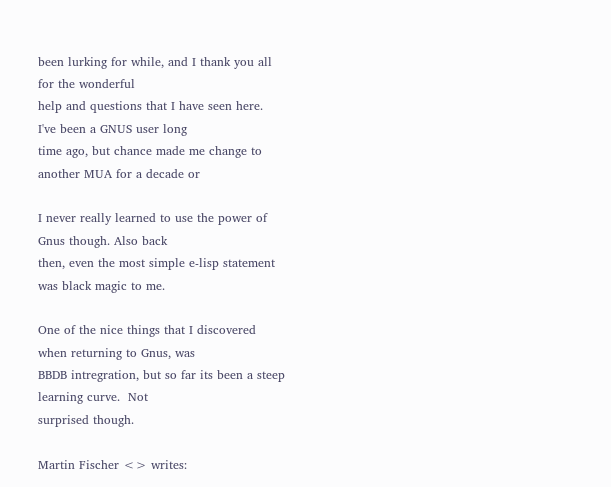been lurking for while, and I thank you all for the wonderful
help and questions that I have seen here.  I've been a GNUS user long
time ago, but chance made me change to another MUA for a decade or

I never really learned to use the power of Gnus though. Also back
then, even the most simple e-lisp statement was black magic to me.

One of the nice things that I discovered when returning to Gnus, was
BBDB intregration, but so far its been a steep learning curve.  Not
surprised though.

Martin Fischer <> writes: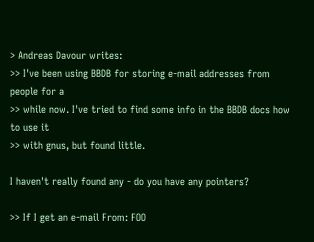> Andreas Davour writes:
>> I've been using BBDB for storing e-mail addresses from people for a
>> while now. I've tried to find some info in the BBDB docs how to use it
>> with gnus, but found little.

I haven't really found any - do you have any pointers?

>> If I get an e-mail From: FOO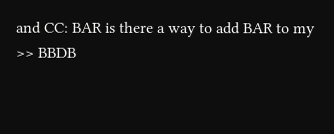and CC: BAR is there a way to add BAR to my
>> BBDB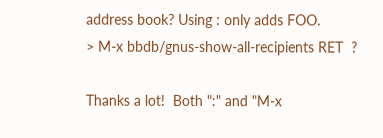address book? Using : only adds FOO.
> M-x bbdb/gnus-show-all-recipients RET  ?

Thanks a lot!  Both ":" and "M-x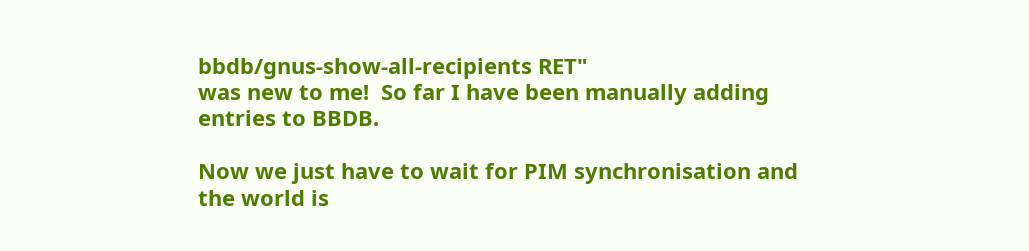bbdb/gnus-show-all-recipients RET"
was new to me!  So far I have been manually adding entries to BBDB.

Now we just have to wait for PIM synchronisation and the world is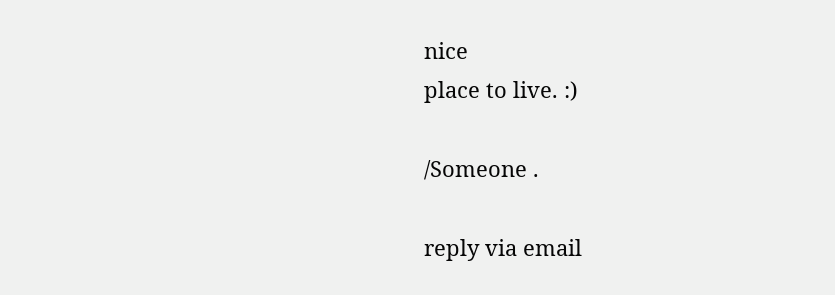nice
place to live. :)

/Someone .

reply via email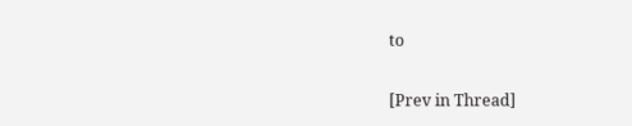to

[Prev in Thread]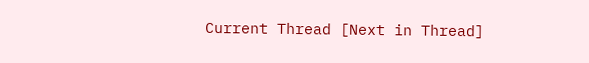Current Thread [Next in Thread]